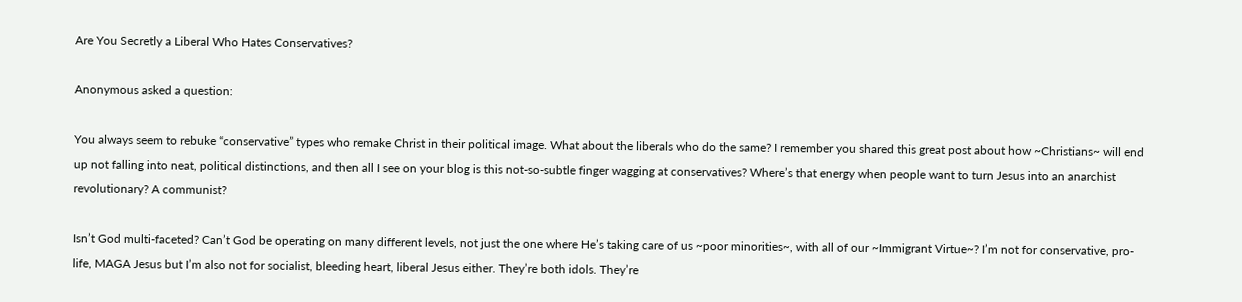Are You Secretly a Liberal Who Hates Conservatives?

Anonymous asked a question:

You always seem to rebuke “conservative” types who remake Christ in their political image. What about the liberals who do the same? I remember you shared this great post about how ~Christians~ will end up not falling into neat, political distinctions, and then all I see on your blog is this not-so-subtle finger wagging at conservatives? Where’s that energy when people want to turn Jesus into an anarchist revolutionary? A communist?

Isn’t God multi-faceted? Can’t God be operating on many different levels, not just the one where He’s taking care of us ~poor minorities~, with all of our ~Immigrant Virtue~? I’m not for conservative, pro-life, MAGA Jesus but I’m also not for socialist, bleeding heart, liberal Jesus either. They’re both idols. They’re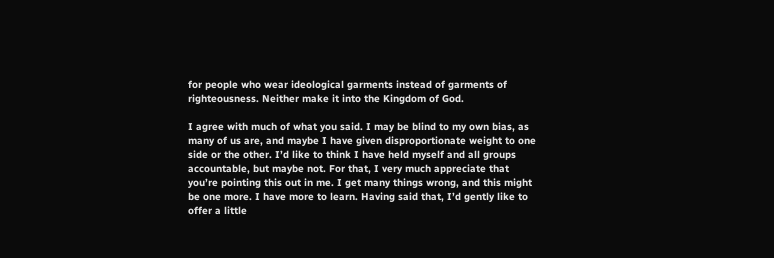for people who wear ideological garments instead of garments of righteousness. Neither make it into the Kingdom of God.

I agree with much of what you said. I may be blind to my own bias, as many of us are, and maybe I have given disproportionate weight to one side or the other. I’d like to think I have held myself and all groups accountable, but maybe not. For that, I very much appreciate that you’re pointing this out in me. I get many things wrong, and this might be one more. I have more to learn. Having said that, I’d gently like to offer a little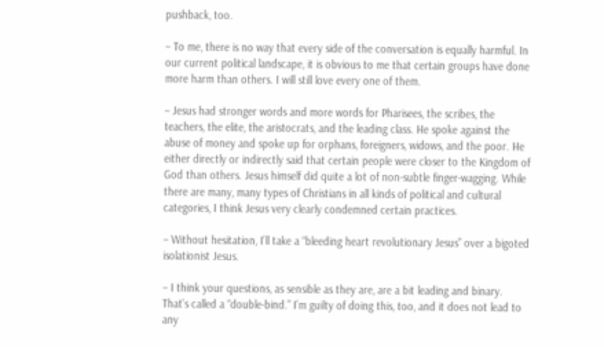pushback, too.

– To me, there is no way that every side of the conversation is equally harmful. In our current political landscape, it is obvious to me that certain groups have done more harm than others. I will still love every one of them.

– Jesus had stronger words and more words for Pharisees, the scribes, the teachers, the elite, the aristocrats, and the leading class. He spoke against the abuse of money and spoke up for orphans, foreigners, widows, and the poor. He either directly or indirectly said that certain people were closer to the Kingdom of God than others. Jesus himself did quite a lot of non-subtle finger-wagging. While there are many, many types of Christians in all kinds of political and cultural categories, I think Jesus very clearly condemned certain practices.

– Without hesitation, I’ll take a “bleeding heart revolutionary Jesus” over a bigoted isolationist Jesus.

– I think your questions, as sensible as they are, are a bit leading and binary. That’s called a “double-bind.” I’m guilty of doing this, too, and it does not lead to any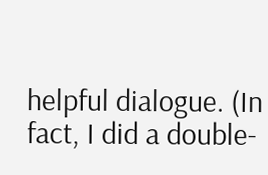helpful dialogue. (In fact, I did a double-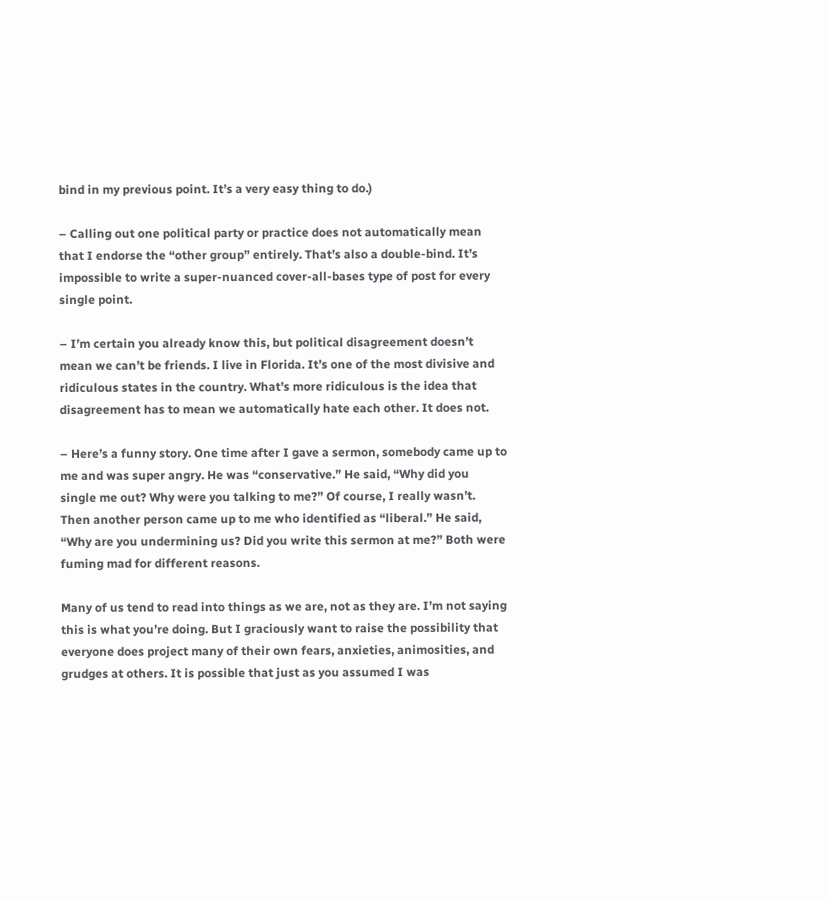bind in my previous point. It’s a very easy thing to do.)

– Calling out one political party or practice does not automatically mean that I endorse the “other group” entirely. That’s also a double-bind. It’s impossible to write a super-nuanced cover-all-bases type of post for every single point.

– I’m certain you already know this, but political disagreement doesn’t mean we can’t be friends. I live in Florida. It’s one of the most divisive and ridiculous states in the country. What’s more ridiculous is the idea that disagreement has to mean we automatically hate each other. It does not.

– Here’s a funny story. One time after I gave a sermon, somebody came up to me and was super angry. He was “conservative.” He said, “Why did you single me out? Why were you talking to me?” Of course, I really wasn’t. Then another person came up to me who identified as “liberal.” He said, “Why are you undermining us? Did you write this sermon at me?” Both were fuming mad for different reasons.

Many of us tend to read into things as we are, not as they are. I’m not saying this is what you’re doing. But I graciously want to raise the possibility that everyone does project many of their own fears, anxieties, animosities, and grudges at others. It is possible that just as you assumed I was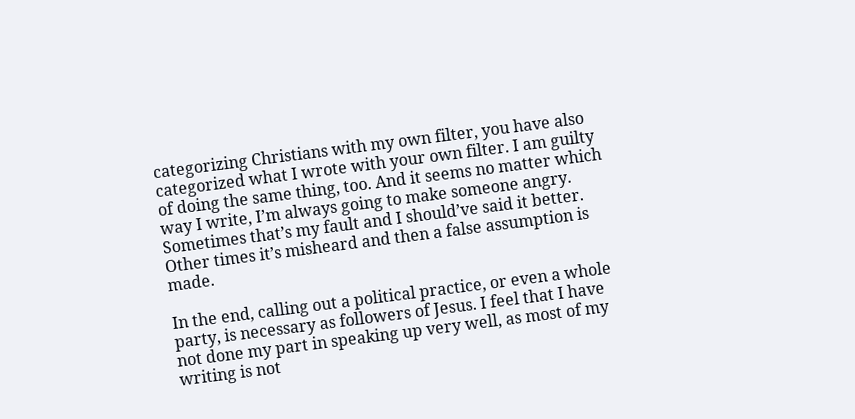categorizing Christians with my own filter, you have also categorized what I wrote with your own filter. I am guilty of doing the same thing, too. And it seems no matter which way I write, I’m always going to make someone angry. Sometimes that’s my fault and I should’ve said it better. Other times it’s misheard and then a false assumption is made.

In the end, calling out a political practice, or even a whole party, is necessary as followers of Jesus. I feel that I have not done my part in speaking up very well, as most of my writing is not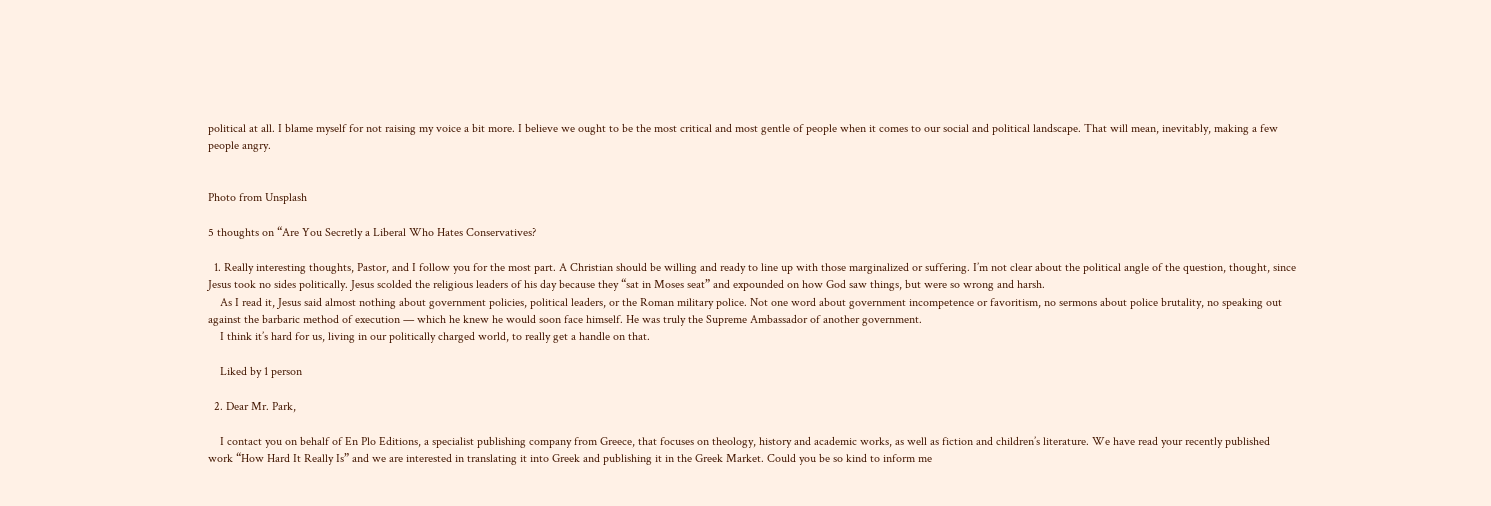political at all. I blame myself for not raising my voice a bit more. I believe we ought to be the most critical and most gentle of people when it comes to our social and political landscape. That will mean, inevitably, making a few people angry.


Photo from Unsplash

5 thoughts on “Are You Secretly a Liberal Who Hates Conservatives?

  1. Really interesting thoughts, Pastor, and I follow you for the most part. A Christian should be willing and ready to line up with those marginalized or suffering. I’m not clear about the political angle of the question, thought, since Jesus took no sides politically. Jesus scolded the religious leaders of his day because they “sat in Moses seat” and expounded on how God saw things, but were so wrong and harsh.
    As I read it, Jesus said almost nothing about government policies, political leaders, or the Roman military police. Not one word about government incompetence or favoritism, no sermons about police brutality, no speaking out against the barbaric method of execution — which he knew he would soon face himself. He was truly the Supreme Ambassador of another government.
    I think it’s hard for us, living in our politically charged world, to really get a handle on that.

    Liked by 1 person

  2. Dear Mr. Park,

    I contact you on behalf of En Plo Editions, a specialist publishing company from Greece, that focuses on theology, history and academic works, as well as fiction and children’s literature. We have read your recently published work “How Hard It Really Is” and we are interested in translating it into Greek and publishing it in the Greek Market. Could you be so kind to inform me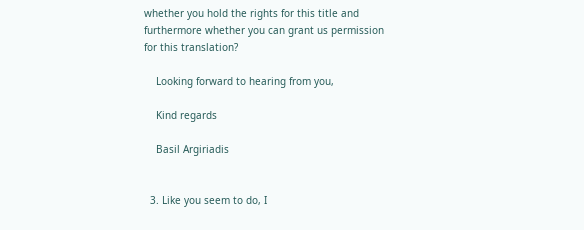whether you hold the rights for this title and furthermore whether you can grant us permission for this translation?

    Looking forward to hearing from you,

    Kind regards

    Basil Argiriadis


  3. Like you seem to do, I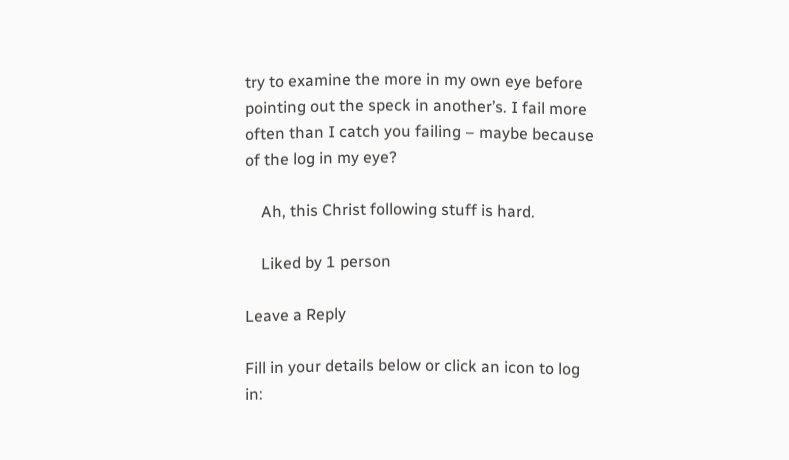try to examine the more in my own eye before pointing out the speck in another’s. I fail more often than I catch you failing – maybe because of the log in my eye?

    Ah, this Christ following stuff is hard.

    Liked by 1 person

Leave a Reply

Fill in your details below or click an icon to log in: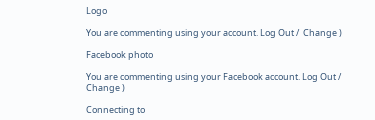Logo

You are commenting using your account. Log Out /  Change )

Facebook photo

You are commenting using your Facebook account. Log Out /  Change )

Connecting to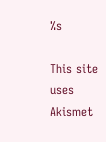%s

This site uses Akismet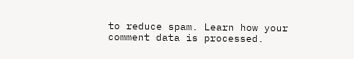to reduce spam. Learn how your comment data is processed.